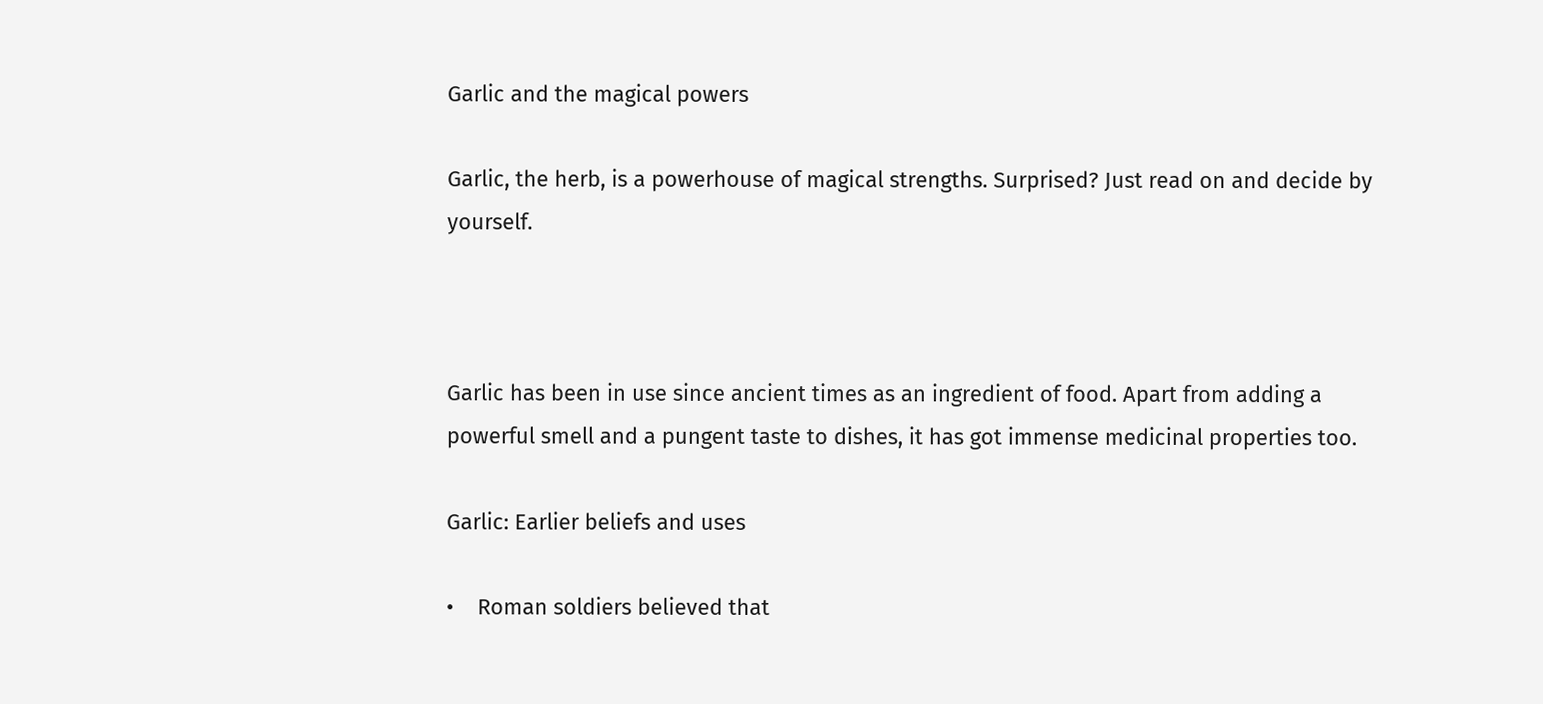Garlic and the magical powers

Garlic, the herb, is a powerhouse of magical strengths. Surprised? Just read on and decide by yourself.



Garlic has been in use since ancient times as an ingredient of food. Apart from adding a powerful smell and a pungent taste to dishes, it has got immense medicinal properties too.

Garlic: Earlier beliefs and uses

•    Roman soldiers believed that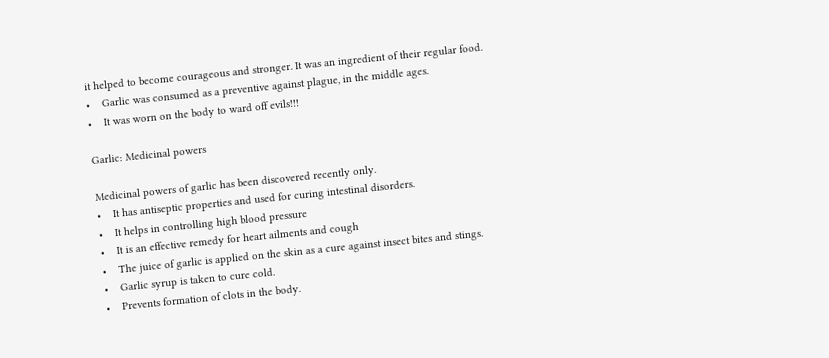it helped to become courageous and stronger. It was an ingredient of their regular food.
•    Garlic was consumed as a preventive against plague, in the middle ages.
•    It was worn on the body to ward off evils!!!

Garlic: Medicinal powers

Medicinal powers of garlic has been discovered recently only.
•    It has antiseptic properties and used for curing intestinal disorders.
•    It helps in controlling high blood pressure
•    It is an effective remedy for heart ailments and cough
•    The juice of garlic is applied on the skin as a cure against insect bites and stings.
•    Garlic syrup is taken to cure cold.
•    Prevents formation of clots in the body.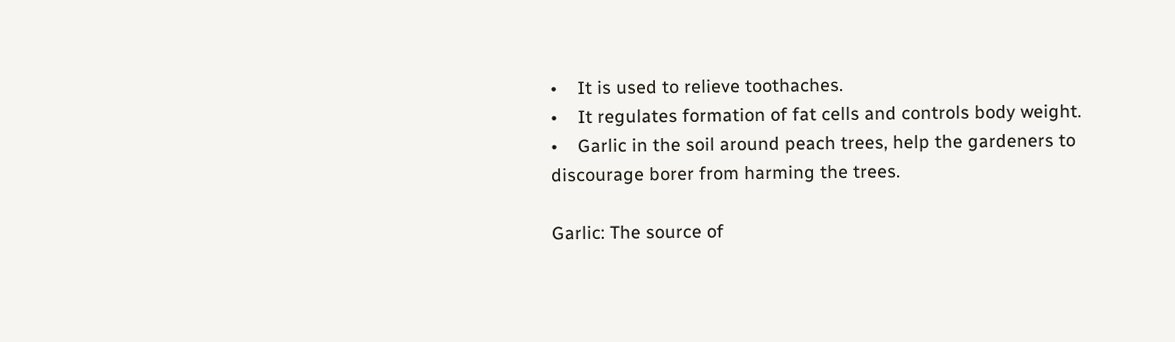•    It is used to relieve toothaches.
•    It regulates formation of fat cells and controls body weight.
•    Garlic in the soil around peach trees, help the gardeners to discourage borer from harming the trees.

Garlic: The source of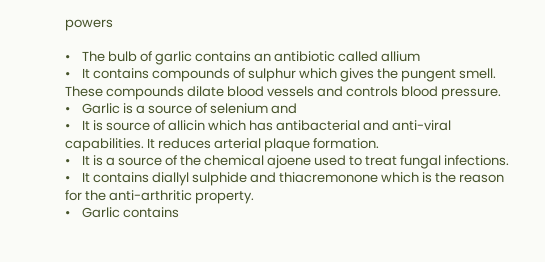powers

•    The bulb of garlic contains an antibiotic called allium
•    It contains compounds of sulphur which gives the pungent smell. These compounds dilate blood vessels and controls blood pressure.
•    Garlic is a source of selenium and
•    It is source of allicin which has antibacterial and anti-viral capabilities. It reduces arterial plaque formation.
•    It is a source of the chemical ajoene used to treat fungal infections.
•    It contains diallyl sulphide and thiacremonone which is the reason for the anti-arthritic property.
•    Garlic contains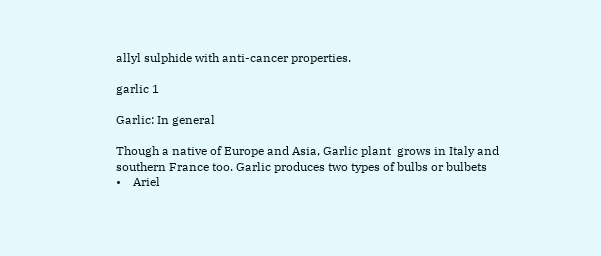allyl sulphide with anti-cancer properties.

garlic 1

Garlic: In general

Though a native of Europe and Asia, Garlic plant  grows in Italy and southern France too. Garlic produces two types of bulbs or bulbets
•    Ariel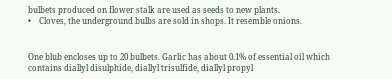bulbets produced on flower stalk are used as seeds to new plants.
•    Cloves, the underground bulbs are sold in shops. It resemble onions.


One blub encloses up to 20 bulbets. Garlic has about 0.1% of essential oil which contains diallyl disulphide, diallyl trisulfide, diallyl propyl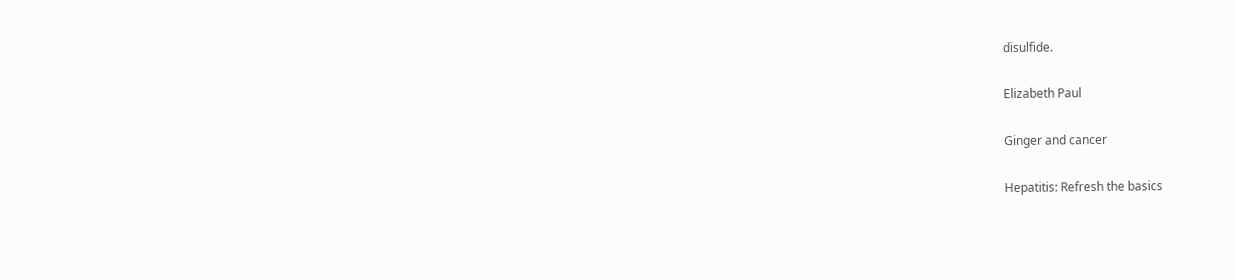disulfide.

Elizabeth Paul

Ginger and cancer

Hepatitis: Refresh the basics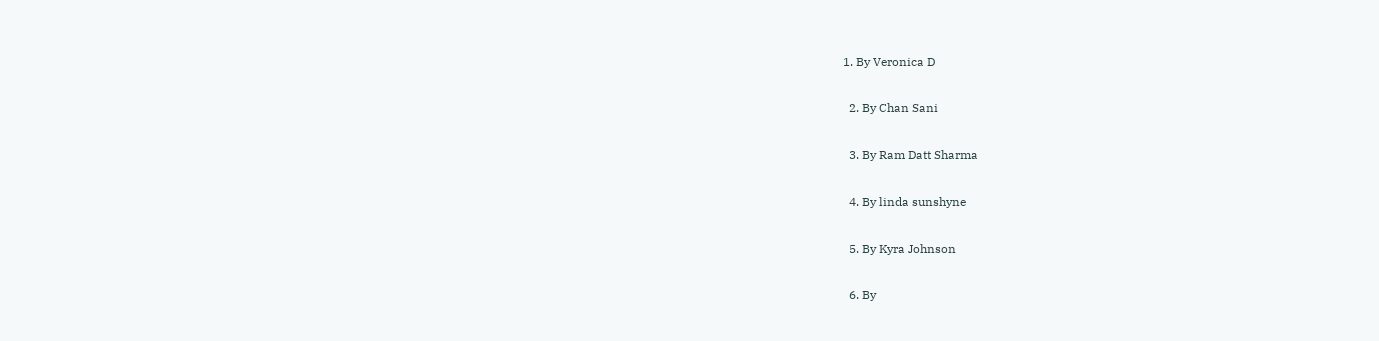1. By Veronica D


  2. By Chan Sani


  3. By Ram Datt Sharma


  4. By linda sunshyne


  5. By Kyra Johnson


  6. By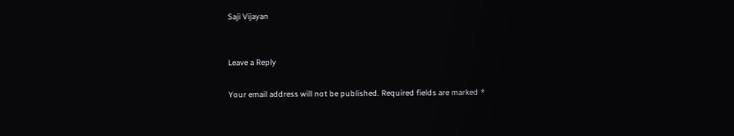Saji Vijayan


Leave a Reply

Your email address will not be published. Required fields are marked *